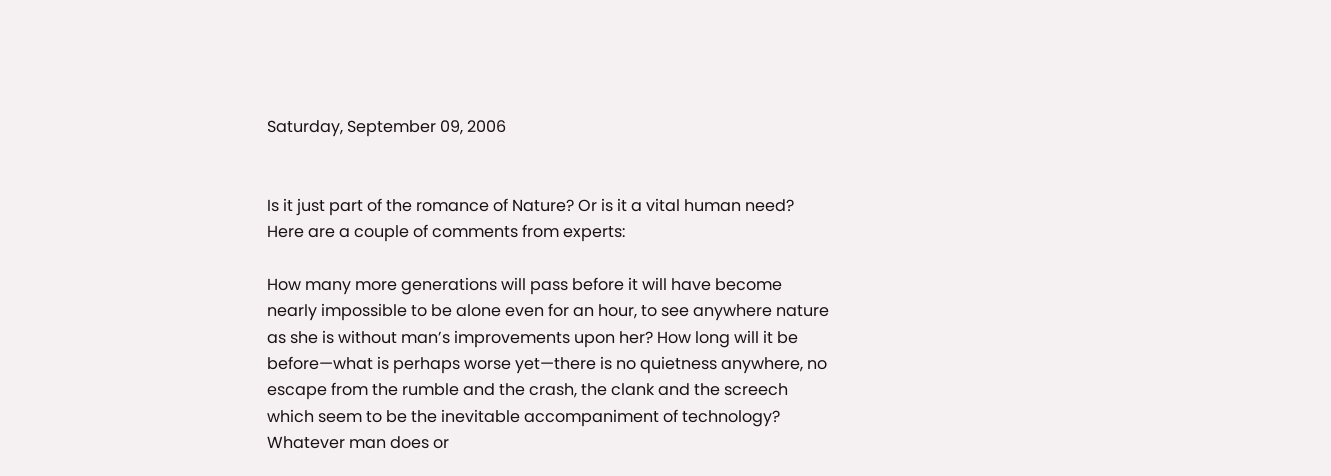Saturday, September 09, 2006


Is it just part of the romance of Nature? Or is it a vital human need? Here are a couple of comments from experts:

How many more generations will pass before it will have become nearly impossible to be alone even for an hour, to see anywhere nature as she is without man’s improvements upon her? How long will it be before—what is perhaps worse yet—there is no quietness anywhere, no escape from the rumble and the crash, the clank and the screech which seem to be the inevitable accompaniment of technology? Whatever man does or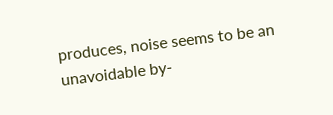produces, noise seems to be an unavoidable by-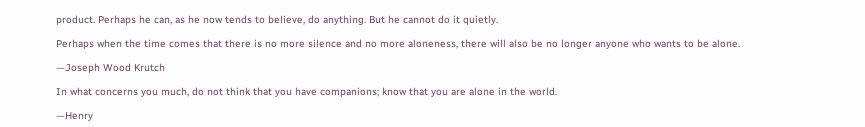product. Perhaps he can, as he now tends to believe, do anything. But he cannot do it quietly.

Perhaps when the time comes that there is no more silence and no more aloneness, there will also be no longer anyone who wants to be alone.

—Joseph Wood Krutch

In what concerns you much, do not think that you have companions; know that you are alone in the world.

—Henry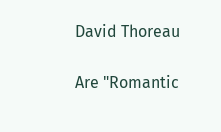David Thoreau

Are "Romantic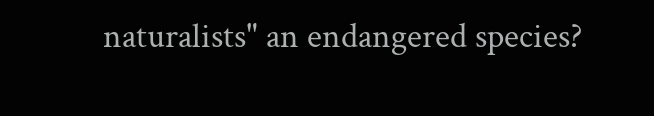naturalists" an endangered species?